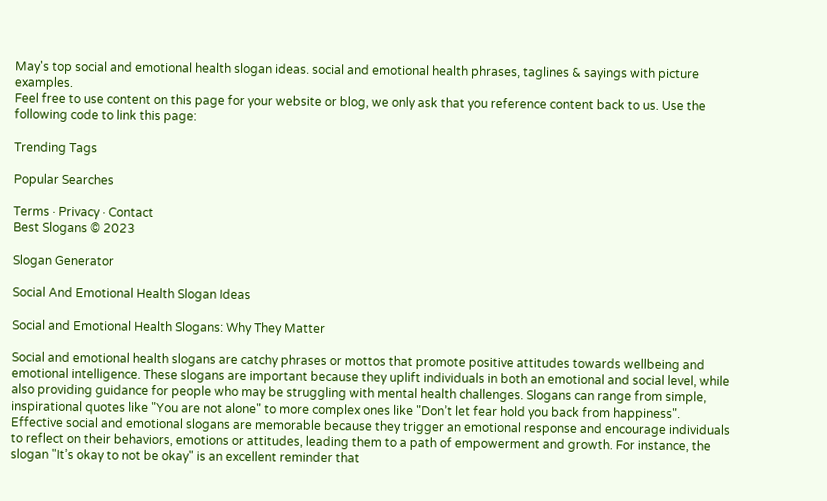May's top social and emotional health slogan ideas. social and emotional health phrases, taglines & sayings with picture examples.
Feel free to use content on this page for your website or blog, we only ask that you reference content back to us. Use the following code to link this page:

Trending Tags

Popular Searches

Terms · Privacy · Contact
Best Slogans © 2023

Slogan Generator

Social And Emotional Health Slogan Ideas

Social and Emotional Health Slogans: Why They Matter

Social and emotional health slogans are catchy phrases or mottos that promote positive attitudes towards wellbeing and emotional intelligence. These slogans are important because they uplift individuals in both an emotional and social level, while also providing guidance for people who may be struggling with mental health challenges. Slogans can range from simple, inspirational quotes like "You are not alone" to more complex ones like "Don’t let fear hold you back from happiness". Effective social and emotional slogans are memorable because they trigger an emotional response and encourage individuals to reflect on their behaviors, emotions or attitudes, leading them to a path of empowerment and growth. For instance, the slogan "It’s okay to not be okay" is an excellent reminder that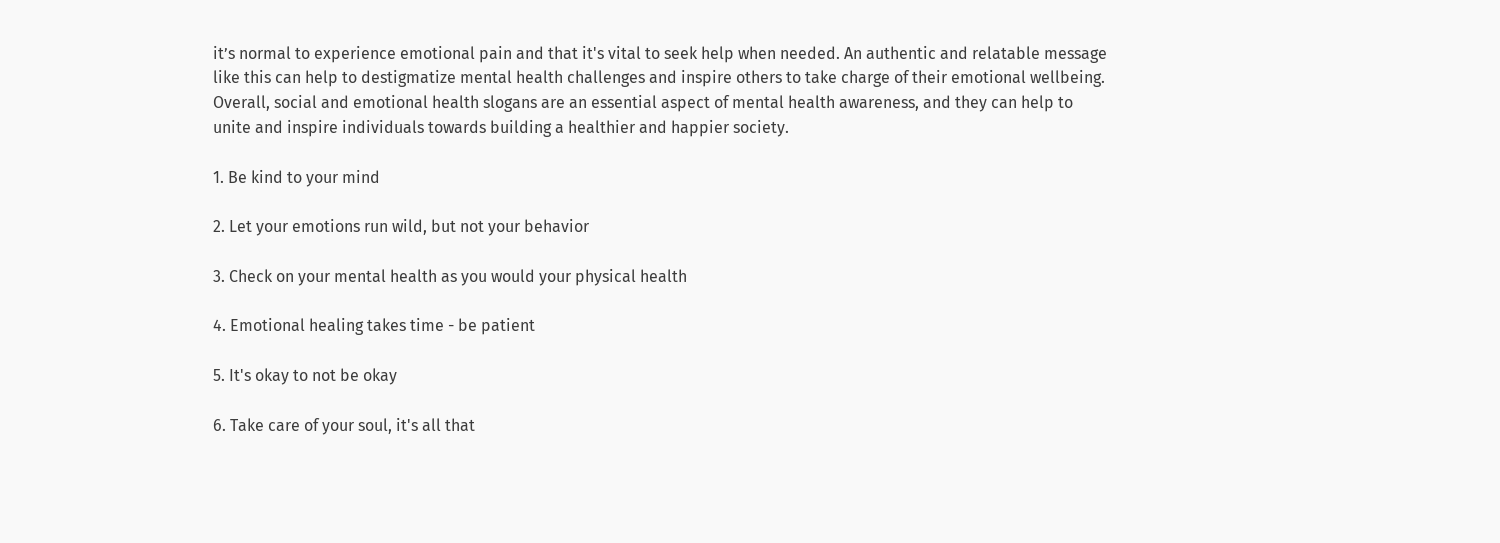it’s normal to experience emotional pain and that it's vital to seek help when needed. An authentic and relatable message like this can help to destigmatize mental health challenges and inspire others to take charge of their emotional wellbeing. Overall, social and emotional health slogans are an essential aspect of mental health awareness, and they can help to unite and inspire individuals towards building a healthier and happier society.

1. Be kind to your mind

2. Let your emotions run wild, but not your behavior

3. Check on your mental health as you would your physical health

4. Emotional healing takes time - be patient

5. It's okay to not be okay

6. Take care of your soul, it's all that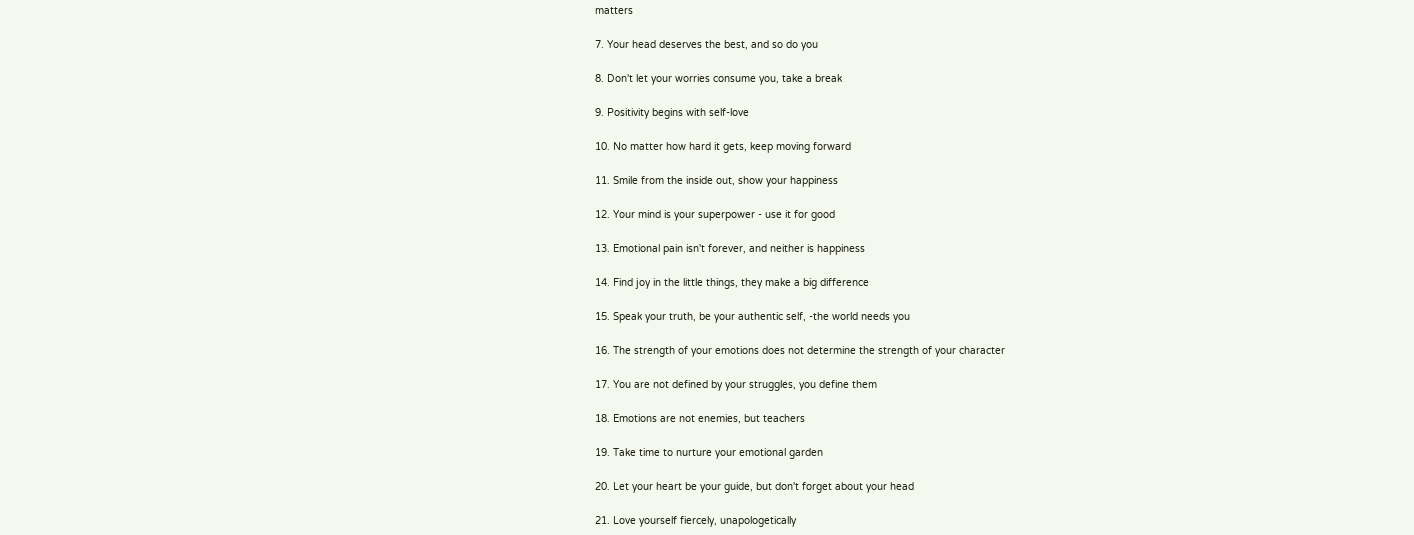matters

7. Your head deserves the best, and so do you

8. Don't let your worries consume you, take a break

9. Positivity begins with self-love

10. No matter how hard it gets, keep moving forward

11. Smile from the inside out, show your happiness

12. Your mind is your superpower - use it for good

13. Emotional pain isn't forever, and neither is happiness

14. Find joy in the little things, they make a big difference

15. Speak your truth, be your authentic self, -the world needs you

16. The strength of your emotions does not determine the strength of your character

17. You are not defined by your struggles, you define them

18. Emotions are not enemies, but teachers

19. Take time to nurture your emotional garden

20. Let your heart be your guide, but don't forget about your head

21. Love yourself fiercely, unapologetically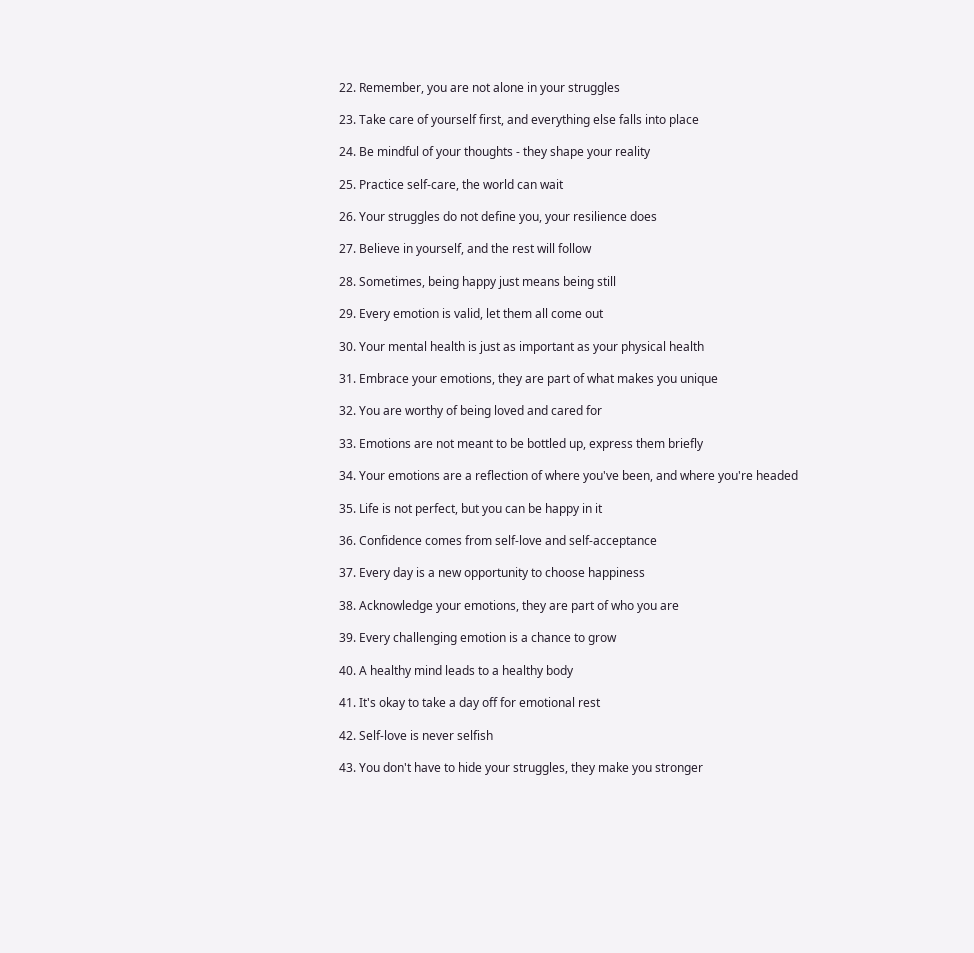22. Remember, you are not alone in your struggles

23. Take care of yourself first, and everything else falls into place

24. Be mindful of your thoughts - they shape your reality

25. Practice self-care, the world can wait

26. Your struggles do not define you, your resilience does

27. Believe in yourself, and the rest will follow

28. Sometimes, being happy just means being still

29. Every emotion is valid, let them all come out

30. Your mental health is just as important as your physical health

31. Embrace your emotions, they are part of what makes you unique

32. You are worthy of being loved and cared for

33. Emotions are not meant to be bottled up, express them briefly

34. Your emotions are a reflection of where you've been, and where you're headed

35. Life is not perfect, but you can be happy in it

36. Confidence comes from self-love and self-acceptance

37. Every day is a new opportunity to choose happiness

38. Acknowledge your emotions, they are part of who you are

39. Every challenging emotion is a chance to grow

40. A healthy mind leads to a healthy body

41. It's okay to take a day off for emotional rest

42. Self-love is never selfish

43. You don't have to hide your struggles, they make you stronger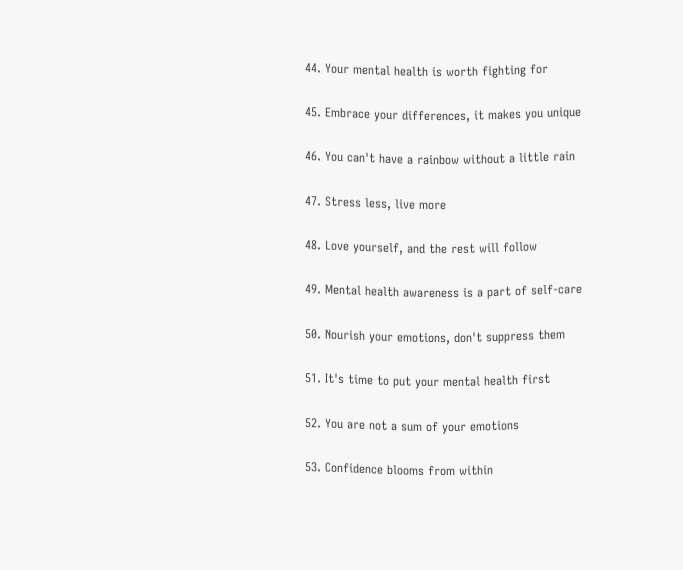44. Your mental health is worth fighting for

45. Embrace your differences, it makes you unique

46. You can't have a rainbow without a little rain

47. Stress less, live more

48. Love yourself, and the rest will follow

49. Mental health awareness is a part of self-care

50. Nourish your emotions, don't suppress them

51. It's time to put your mental health first

52. You are not a sum of your emotions

53. Confidence blooms from within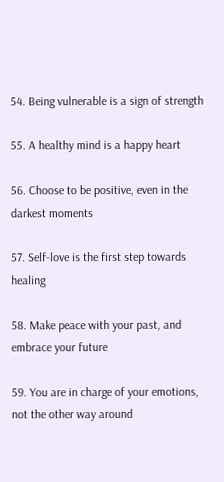54. Being vulnerable is a sign of strength

55. A healthy mind is a happy heart

56. Choose to be positive, even in the darkest moments

57. Self-love is the first step towards healing

58. Make peace with your past, and embrace your future

59. You are in charge of your emotions, not the other way around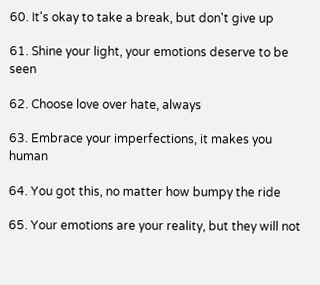60. It's okay to take a break, but don't give up

61. Shine your light, your emotions deserve to be seen

62. Choose love over hate, always

63. Embrace your imperfections, it makes you human

64. You got this, no matter how bumpy the ride

65. Your emotions are your reality, but they will not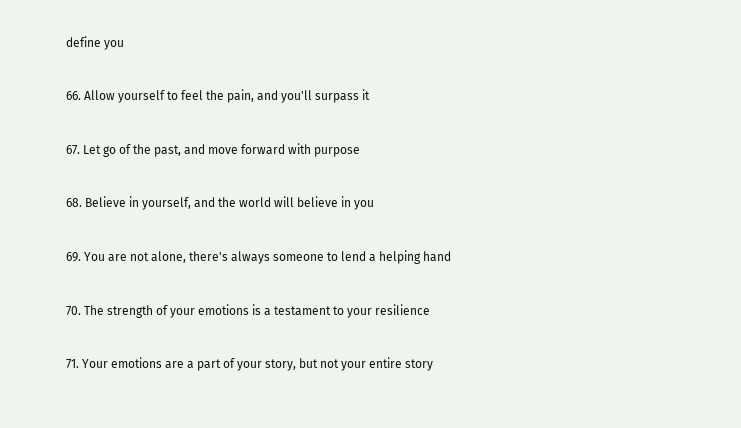define you

66. Allow yourself to feel the pain, and you'll surpass it

67. Let go of the past, and move forward with purpose

68. Believe in yourself, and the world will believe in you

69. You are not alone, there's always someone to lend a helping hand

70. The strength of your emotions is a testament to your resilience

71. Your emotions are a part of your story, but not your entire story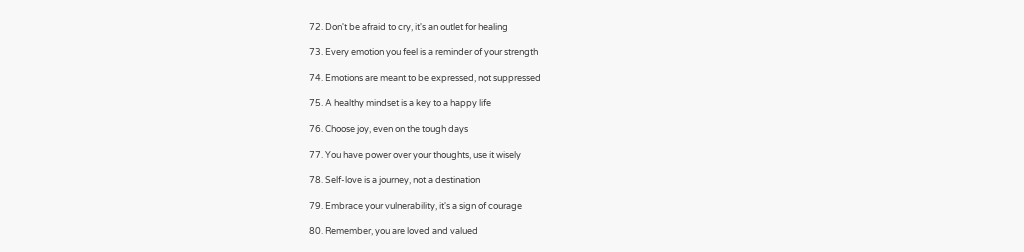72. Don't be afraid to cry, it's an outlet for healing

73. Every emotion you feel is a reminder of your strength

74. Emotions are meant to be expressed, not suppressed

75. A healthy mindset is a key to a happy life

76. Choose joy, even on the tough days

77. You have power over your thoughts, use it wisely

78. Self-love is a journey, not a destination

79. Embrace your vulnerability, it's a sign of courage

80. Remember, you are loved and valued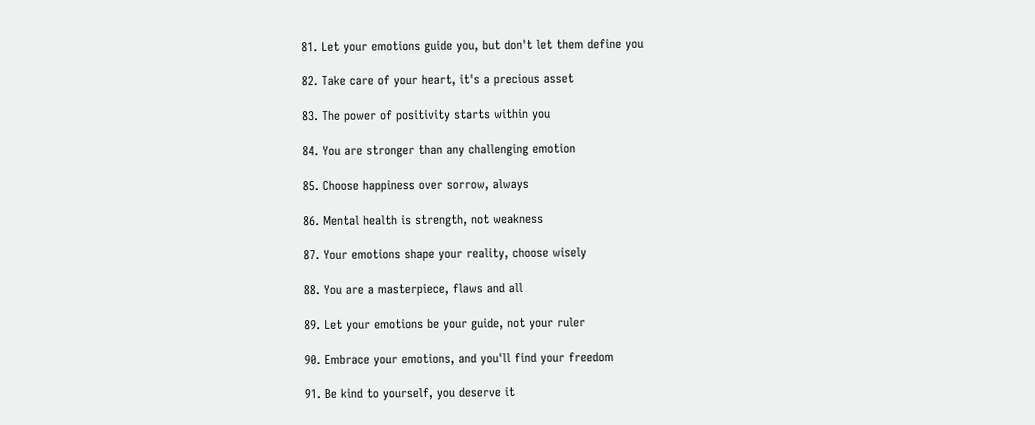81. Let your emotions guide you, but don't let them define you

82. Take care of your heart, it's a precious asset

83. The power of positivity starts within you

84. You are stronger than any challenging emotion

85. Choose happiness over sorrow, always

86. Mental health is strength, not weakness

87. Your emotions shape your reality, choose wisely

88. You are a masterpiece, flaws and all

89. Let your emotions be your guide, not your ruler

90. Embrace your emotions, and you'll find your freedom

91. Be kind to yourself, you deserve it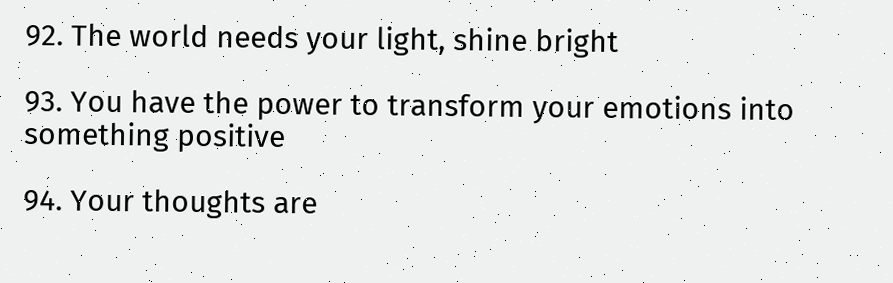92. The world needs your light, shine bright

93. You have the power to transform your emotions into something positive

94. Your thoughts are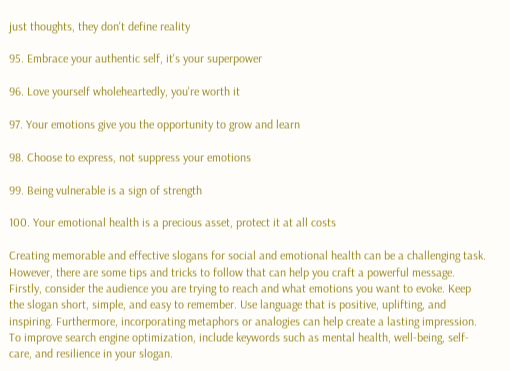just thoughts, they don't define reality

95. Embrace your authentic self, it's your superpower

96. Love yourself wholeheartedly, you're worth it

97. Your emotions give you the opportunity to grow and learn

98. Choose to express, not suppress your emotions

99. Being vulnerable is a sign of strength

100. Your emotional health is a precious asset, protect it at all costs

Creating memorable and effective slogans for social and emotional health can be a challenging task. However, there are some tips and tricks to follow that can help you craft a powerful message. Firstly, consider the audience you are trying to reach and what emotions you want to evoke. Keep the slogan short, simple, and easy to remember. Use language that is positive, uplifting, and inspiring. Furthermore, incorporating metaphors or analogies can help create a lasting impression. To improve search engine optimization, include keywords such as mental health, well-being, self-care, and resilience in your slogan.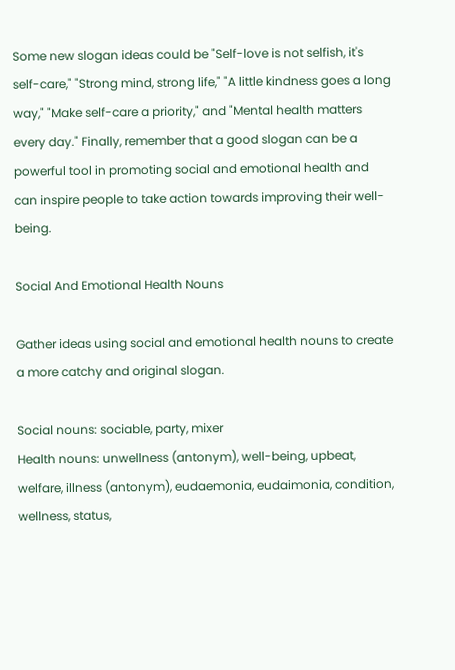Some new slogan ideas could be "Self-love is not selfish, it's self-care," "Strong mind, strong life," "A little kindness goes a long way," "Make self-care a priority," and "Mental health matters every day." Finally, remember that a good slogan can be a powerful tool in promoting social and emotional health and can inspire people to take action towards improving their well-being.

Social And Emotional Health Nouns

Gather ideas using social and emotional health nouns to create a more catchy and original slogan.

Social nouns: sociable, party, mixer
Health nouns: unwellness (antonym), well-being, upbeat, welfare, illness (antonym), eudaemonia, eudaimonia, condition, wellness, status,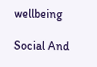wellbeing

Social And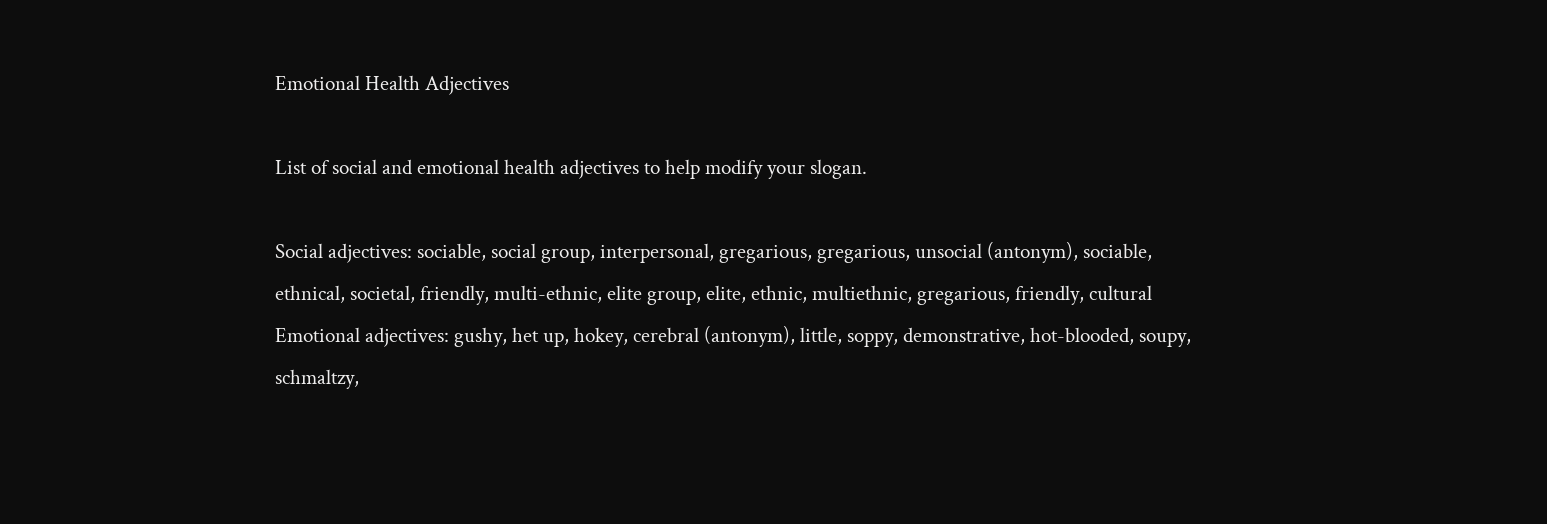Emotional Health Adjectives

List of social and emotional health adjectives to help modify your slogan.

Social adjectives: sociable, social group, interpersonal, gregarious, gregarious, unsocial (antonym), sociable, ethnical, societal, friendly, multi-ethnic, elite group, elite, ethnic, multiethnic, gregarious, friendly, cultural
Emotional adjectives: gushy, het up, hokey, cerebral (antonym), little, soppy, demonstrative, hot-blooded, soupy, schmaltzy,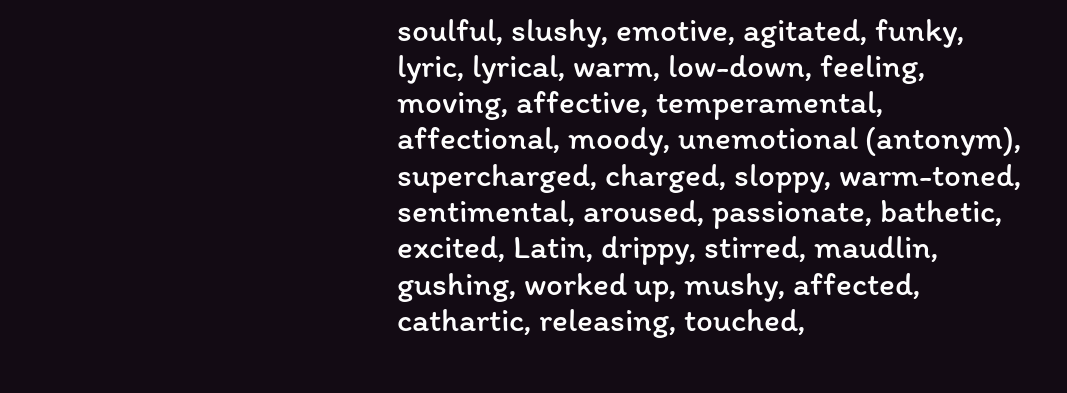soulful, slushy, emotive, agitated, funky, lyric, lyrical, warm, low-down, feeling, moving, affective, temperamental, affectional, moody, unemotional (antonym), supercharged, charged, sloppy, warm-toned, sentimental, aroused, passionate, bathetic, excited, Latin, drippy, stirred, maudlin, gushing, worked up, mushy, affected, cathartic, releasing, touched,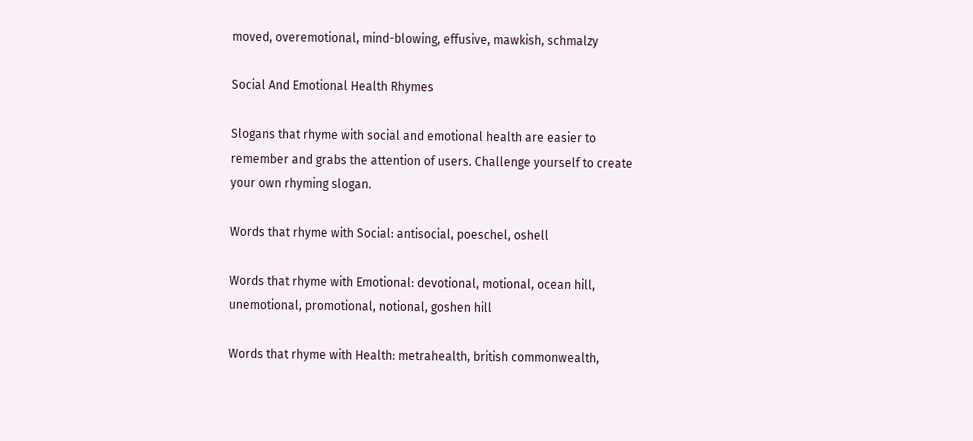moved, overemotional, mind-blowing, effusive, mawkish, schmalzy

Social And Emotional Health Rhymes

Slogans that rhyme with social and emotional health are easier to remember and grabs the attention of users. Challenge yourself to create your own rhyming slogan.

Words that rhyme with Social: antisocial, poeschel, oshell

Words that rhyme with Emotional: devotional, motional, ocean hill, unemotional, promotional, notional, goshen hill

Words that rhyme with Health: metrahealth, british commonwealth,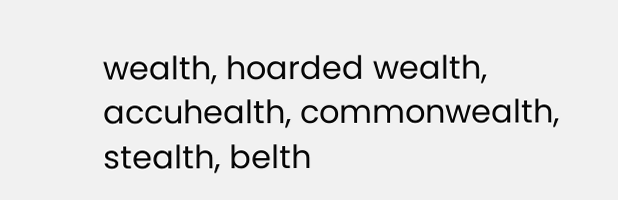wealth, hoarded wealth, accuhealth, commonwealth, stealth, belth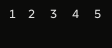1    2     3     4     5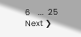6    ...  25      Next ❯